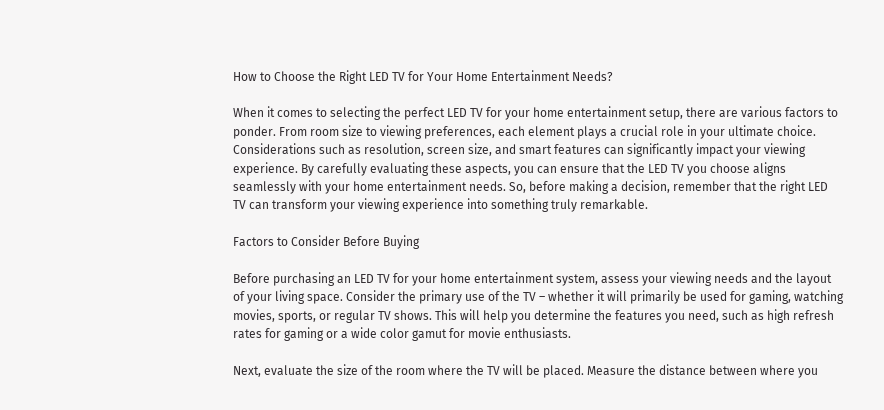How to Choose the Right LED TV for Your Home Entertainment Needs?

When it comes to selecting the perfect LED TV for your home entertainment setup, there are various factors to ponder. From room size to viewing preferences, each element plays a crucial role in your ultimate choice. Considerations such as resolution, screen size, and smart features can significantly impact your viewing experience. By carefully evaluating these aspects, you can ensure that the LED TV you choose aligns seamlessly with your home entertainment needs. So, before making a decision, remember that the right LED TV can transform your viewing experience into something truly remarkable.

Factors to Consider Before Buying

Before purchasing an LED TV for your home entertainment system, assess your viewing needs and the layout of your living space. Consider the primary use of the TV – whether it will primarily be used for gaming, watching movies, sports, or regular TV shows. This will help you determine the features you need, such as high refresh rates for gaming or a wide color gamut for movie enthusiasts.

Next, evaluate the size of the room where the TV will be placed. Measure the distance between where you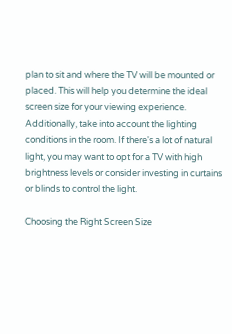plan to sit and where the TV will be mounted or placed. This will help you determine the ideal screen size for your viewing experience. Additionally, take into account the lighting conditions in the room. If there's a lot of natural light, you may want to opt for a TV with high brightness levels or consider investing in curtains or blinds to control the light.

Choosing the Right Screen Size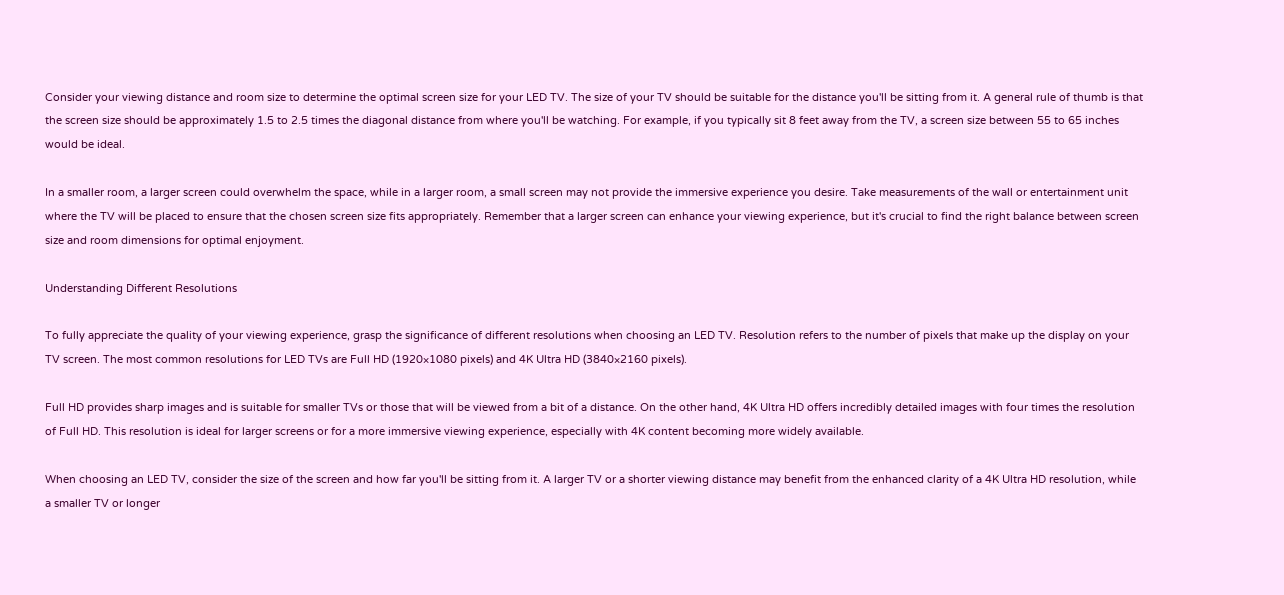Consider your viewing distance and room size to determine the optimal screen size for your LED TV. The size of your TV should be suitable for the distance you'll be sitting from it. A general rule of thumb is that the screen size should be approximately 1.5 to 2.5 times the diagonal distance from where you'll be watching. For example, if you typically sit 8 feet away from the TV, a screen size between 55 to 65 inches would be ideal.

In a smaller room, a larger screen could overwhelm the space, while in a larger room, a small screen may not provide the immersive experience you desire. Take measurements of the wall or entertainment unit where the TV will be placed to ensure that the chosen screen size fits appropriately. Remember that a larger screen can enhance your viewing experience, but it's crucial to find the right balance between screen size and room dimensions for optimal enjoyment.

Understanding Different Resolutions

To fully appreciate the quality of your viewing experience, grasp the significance of different resolutions when choosing an LED TV. Resolution refers to the number of pixels that make up the display on your TV screen. The most common resolutions for LED TVs are Full HD (1920×1080 pixels) and 4K Ultra HD (3840×2160 pixels).

Full HD provides sharp images and is suitable for smaller TVs or those that will be viewed from a bit of a distance. On the other hand, 4K Ultra HD offers incredibly detailed images with four times the resolution of Full HD. This resolution is ideal for larger screens or for a more immersive viewing experience, especially with 4K content becoming more widely available.

When choosing an LED TV, consider the size of the screen and how far you'll be sitting from it. A larger TV or a shorter viewing distance may benefit from the enhanced clarity of a 4K Ultra HD resolution, while a smaller TV or longer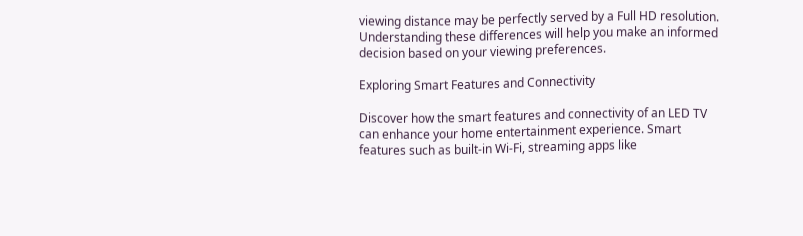viewing distance may be perfectly served by a Full HD resolution. Understanding these differences will help you make an informed decision based on your viewing preferences.

Exploring Smart Features and Connectivity

Discover how the smart features and connectivity of an LED TV can enhance your home entertainment experience. Smart features such as built-in Wi-Fi, streaming apps like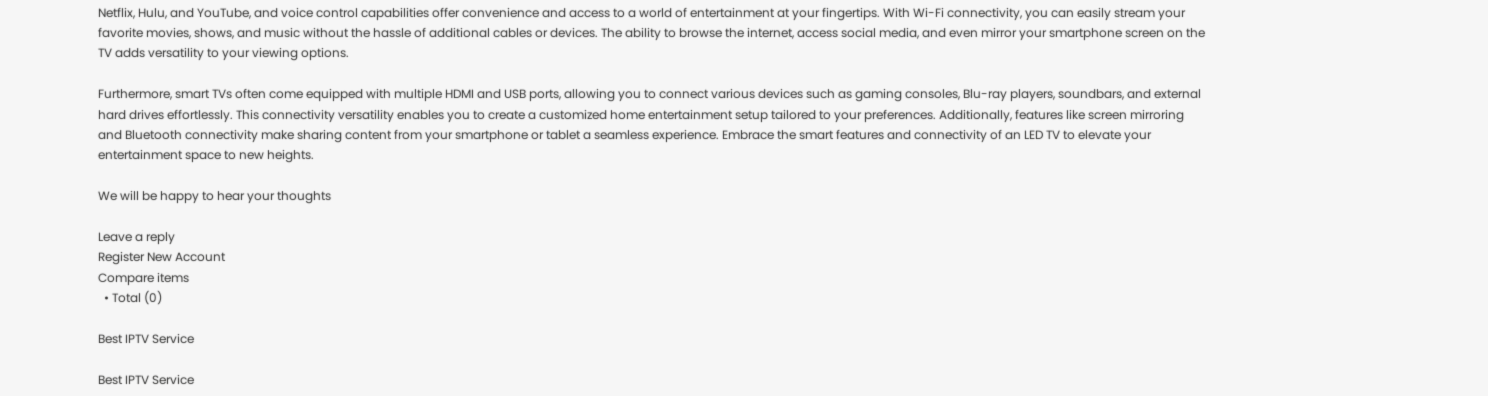Netflix, Hulu, and YouTube, and voice control capabilities offer convenience and access to a world of entertainment at your fingertips. With Wi-Fi connectivity, you can easily stream your favorite movies, shows, and music without the hassle of additional cables or devices. The ability to browse the internet, access social media, and even mirror your smartphone screen on the TV adds versatility to your viewing options.

Furthermore, smart TVs often come equipped with multiple HDMI and USB ports, allowing you to connect various devices such as gaming consoles, Blu-ray players, soundbars, and external hard drives effortlessly. This connectivity versatility enables you to create a customized home entertainment setup tailored to your preferences. Additionally, features like screen mirroring and Bluetooth connectivity make sharing content from your smartphone or tablet a seamless experience. Embrace the smart features and connectivity of an LED TV to elevate your entertainment space to new heights.

We will be happy to hear your thoughts

Leave a reply
Register New Account
Compare items
  • Total (0)

Best IPTV Service

Best IPTV Service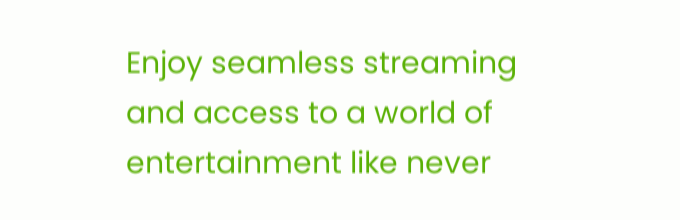Enjoy seamless streaming and access to a world of entertainment like never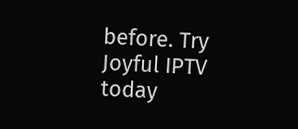before. Try Joyful IPTV today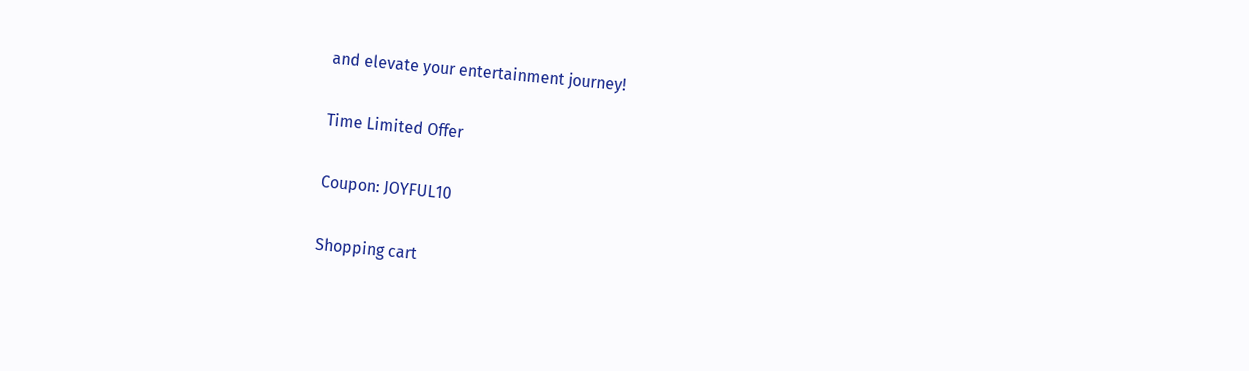and elevate your entertainment journey!

Time Limited Offer

Coupon: JOYFUL10

Shopping cart